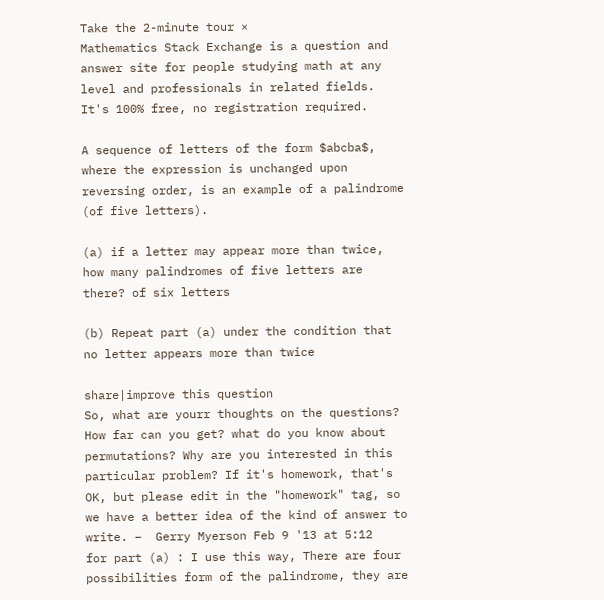Take the 2-minute tour ×
Mathematics Stack Exchange is a question and answer site for people studying math at any level and professionals in related fields. It's 100% free, no registration required.

A sequence of letters of the form $abcba$, where the expression is unchanged upon reversing order, is an example of a palindrome (of five letters).

(a) if a letter may appear more than twice, how many palindromes of five letters are there? of six letters

(b) Repeat part (a) under the condition that no letter appears more than twice

share|improve this question
So, what are yourr thoughts on the questions? How far can you get? what do you know about permutations? Why are you interested in this particular problem? If it's homework, that's OK, but please edit in the "homework" tag, so we have a better idea of the kind of answer to write. –  Gerry Myerson Feb 9 '13 at 5:12
for part (a) : I use this way, There are four possibilities form of the palindrome, they are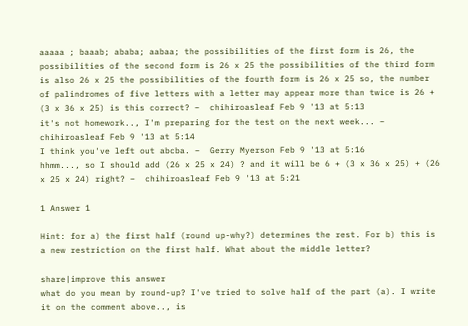aaaaa ; baaab; ababa; aabaa; the possibilities of the first form is 26, the possibilities of the second form is 26 x 25 the possibilities of the third form is also 26 x 25 the possibilities of the fourth form is 26 x 25 so, the number of palindromes of five letters with a letter may appear more than twice is 26 + (3 x 36 x 25) is this correct? –  chihiroasleaf Feb 9 '13 at 5:13
it's not homework.., I'm preparing for the test on the next week... –  chihiroasleaf Feb 9 '13 at 5:14
I think you've left out abcba. –  Gerry Myerson Feb 9 '13 at 5:16
hhmm..., so I should add (26 x 25 x 24) ? and it will be 6 + (3 x 36 x 25) + (26 x 25 x 24) right? –  chihiroasleaf Feb 9 '13 at 5:21

1 Answer 1

Hint: for a) the first half (round up-why?) determines the rest. For b) this is a new restriction on the first half. What about the middle letter?

share|improve this answer
what do you mean by round-up? I've tried to solve half of the part (a). I write it on the comment above.., is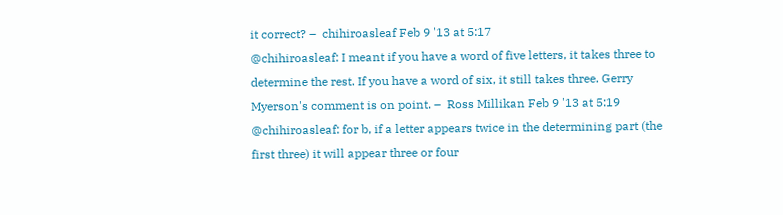it correct? –  chihiroasleaf Feb 9 '13 at 5:17
@chihiroasleaf: I meant if you have a word of five letters, it takes three to determine the rest. If you have a word of six, it still takes three. Gerry Myerson's comment is on point. –  Ross Millikan Feb 9 '13 at 5:19
@chihiroasleaf: for b, if a letter appears twice in the determining part (the first three) it will appear three or four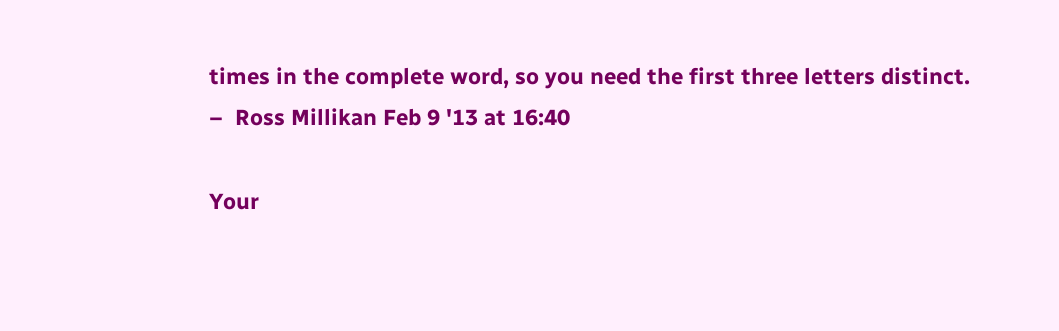times in the complete word, so you need the first three letters distinct. –  Ross Millikan Feb 9 '13 at 16:40

Your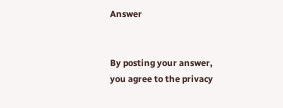Answer


By posting your answer, you agree to the privacy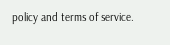policy and terms of service.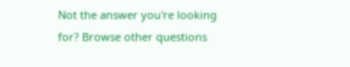Not the answer you're looking for? Browse other questions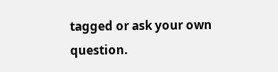tagged or ask your own question.